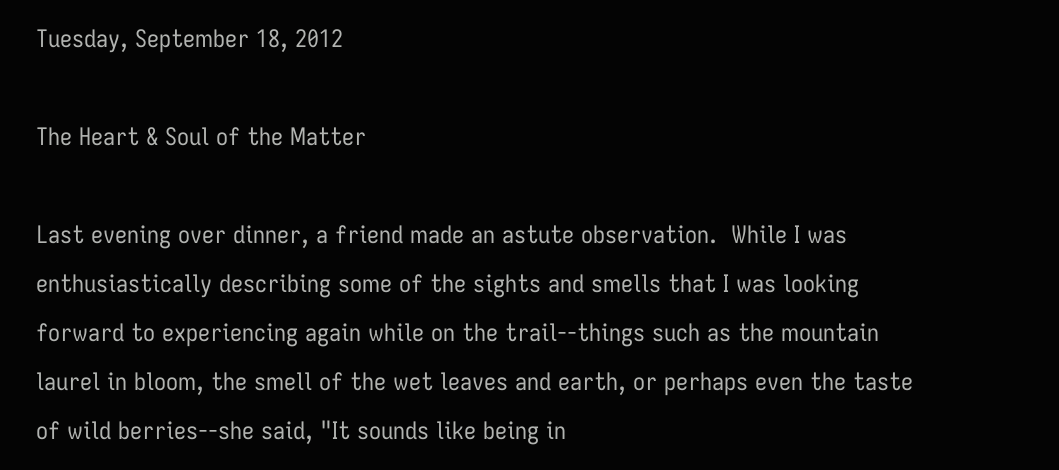Tuesday, September 18, 2012

The Heart & Soul of the Matter

Last evening over dinner, a friend made an astute observation.  While I was enthusiastically describing some of the sights and smells that I was looking forward to experiencing again while on the trail--things such as the mountain laurel in bloom, the smell of the wet leaves and earth, or perhaps even the taste of wild berries--she said, "It sounds like being in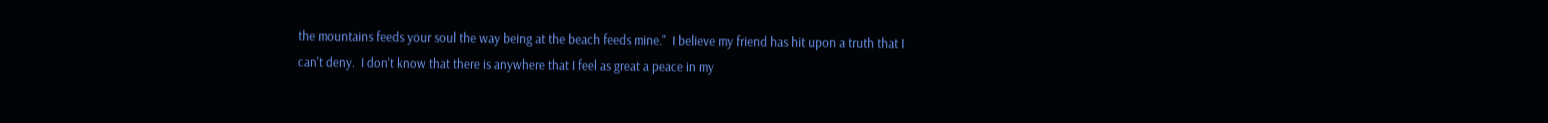the mountains feeds your soul the way being at the beach feeds mine."  I believe my friend has hit upon a truth that I can't deny.  I don't know that there is anywhere that I feel as great a peace in my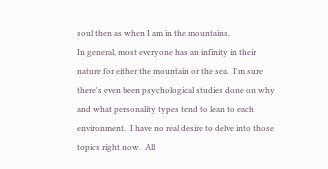soul then as when I am in the mountains.
In general, most everyone has an infinity in their nature for either the mountain or the sea.  I'm sure there's even been psychological studies done on why and what personality types tend to lean to each environment.  I have no real desire to delve into those topics right now.  All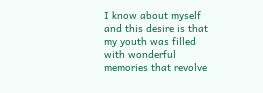I know about myself and this desire is that my youth was filled with wonderful memories that revolve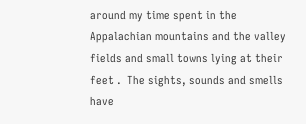around my time spent in the Appalachian mountains and the valley fields and small towns lying at their feet .  The sights, sounds and smells have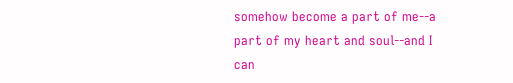somehow become a part of me--a part of my heart and soul--and I can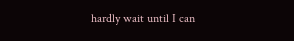hardly wait until I can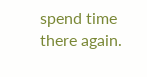spend time there again.